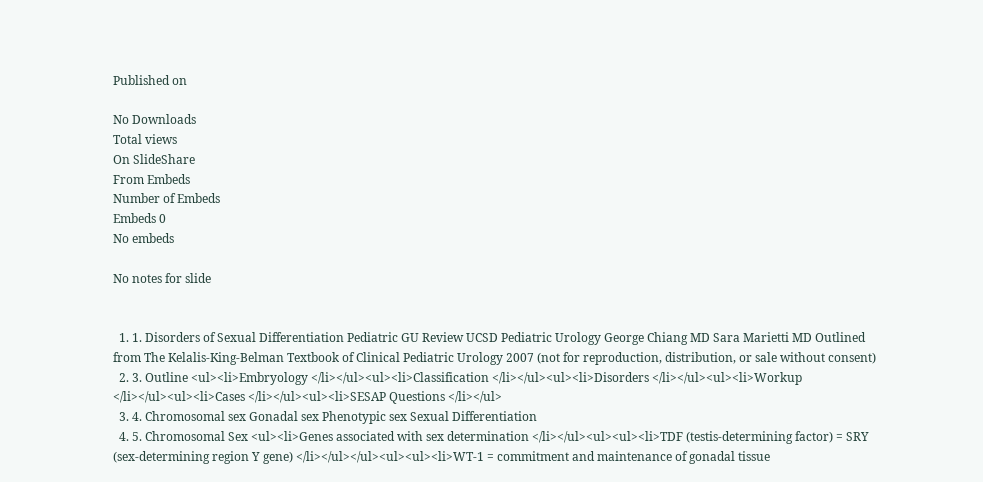Published on

No Downloads
Total views
On SlideShare
From Embeds
Number of Embeds
Embeds 0
No embeds

No notes for slide


  1. 1. Disorders of Sexual Differentiation Pediatric GU Review UCSD Pediatric Urology George Chiang MD Sara Marietti MD Outlined from The Kelalis-King-Belman Textbook of Clinical Pediatric Urology 2007 (not for reproduction, distribution, or sale without consent)
  2. 3. Outline <ul><li>Embryology </li></ul><ul><li>Classification </li></ul><ul><li>Disorders </li></ul><ul><li>Workup </li></ul><ul><li>Cases </li></ul><ul><li>SESAP Questions </li></ul>
  3. 4. Chromosomal sex Gonadal sex Phenotypic sex Sexual Differentiation
  4. 5. Chromosomal Sex <ul><li>Genes associated with sex determination </li></ul><ul><ul><li>TDF (testis-determining factor) = SRY (sex-determining region Y gene) </li></ul></ul><ul><ul><li>WT-1 = commitment and maintenance of gonadal tissue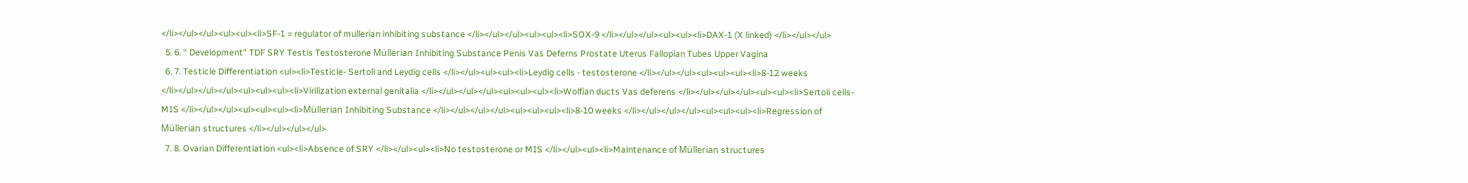</li></ul></ul><ul><ul><li>SF-1 = regulator of mullerian inhibiting substance </li></ul></ul><ul><ul><li>SOX-9 </li></ul></ul><ul><ul><li>DAX-1 (X linked) </li></ul></ul>
  5. 6. “ Development” TDF SRY Testis Testosterone Müllerian Inhibiting Substance Penis Vas Deferns Prostate Uterus Fallopian Tubes Upper Vagina
  6. 7. Testicle Differentiation <ul><li>Testicle- Sertoli and Leydig cells </li></ul><ul><ul><li>Leydig cells - testosterone </li></ul></ul><ul><ul><ul><li>8-12 weeks </li></ul></ul></ul><ul><ul><ul><li>Virilization external genitalia </li></ul></ul></ul><ul><ul><ul><li>Wolfian ducts Vas deferens </li></ul></ul></ul><ul><ul><li>Sertoli cells- MIS </li></ul></ul><ul><ul><ul><li>Müllerian Inhibiting Substance </li></ul></ul></ul><ul><ul><ul><li>8-10 weeks </li></ul></ul></ul><ul><ul><ul><li>Regression of Müllerian structures </li></ul></ul></ul>
  7. 8. Ovarian Differentiation <ul><li>Absence of SRY </li></ul><ul><li>No testosterone or MIS </li></ul><ul><li>Maintenance of Müllerian structures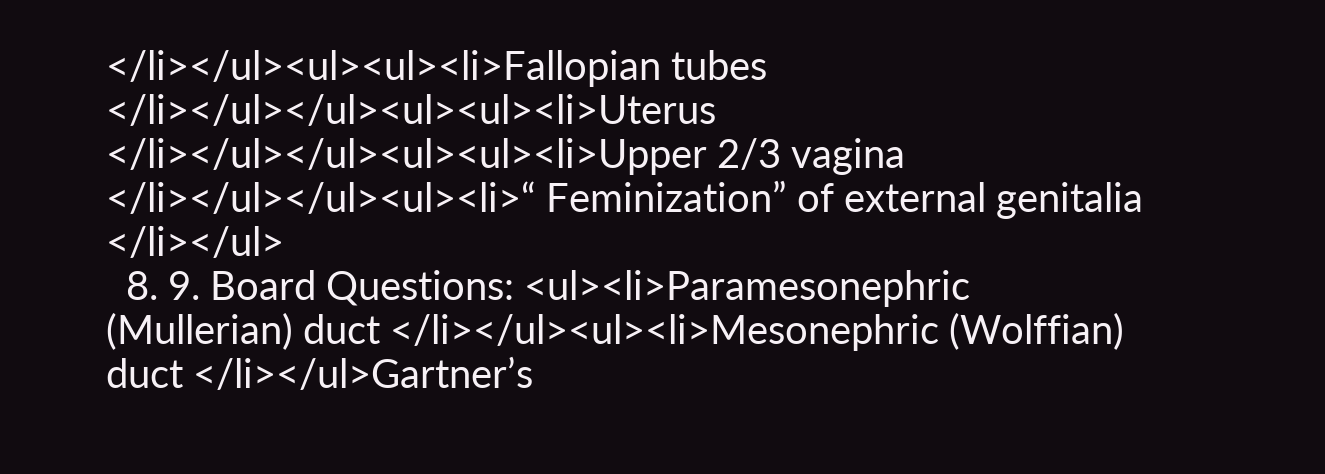</li></ul><ul><ul><li>Fallopian tubes </li></ul></ul><ul><ul><li>Uterus </li></ul></ul><ul><ul><li>Upper 2/3 vagina </li></ul></ul><ul><li>“ Feminization” of external genitalia </li></ul>
  8. 9. Board Questions: <ul><li>Paramesonephric (Mullerian) duct </li></ul><ul><li>Mesonephric (Wolffian) duct </li></ul>Gartner’s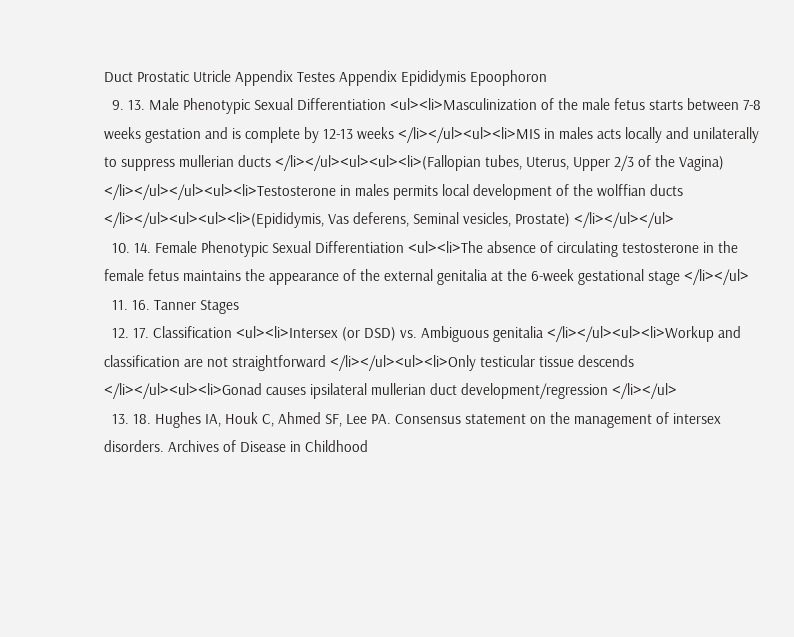Duct Prostatic Utricle Appendix Testes Appendix Epididymis Epoophoron
  9. 13. Male Phenotypic Sexual Differentiation <ul><li>Masculinization of the male fetus starts between 7-8 weeks gestation and is complete by 12-13 weeks </li></ul><ul><li>MIS in males acts locally and unilaterally to suppress mullerian ducts </li></ul><ul><ul><li>(Fallopian tubes, Uterus, Upper 2/3 of the Vagina) </li></ul></ul><ul><li>Testosterone in males permits local development of the wolffian ducts </li></ul><ul><ul><li>(Epididymis, Vas deferens, Seminal vesicles, Prostate) </li></ul></ul>
  10. 14. Female Phenotypic Sexual Differentiation <ul><li>The absence of circulating testosterone in the female fetus maintains the appearance of the external genitalia at the 6-week gestational stage </li></ul>
  11. 16. Tanner Stages
  12. 17. Classification <ul><li>Intersex (or DSD) vs. Ambiguous genitalia </li></ul><ul><li>Workup and classification are not straightforward </li></ul><ul><li>Only testicular tissue descends </li></ul><ul><li>Gonad causes ipsilateral mullerian duct development/regression </li></ul>
  13. 18. Hughes IA, Houk C, Ahmed SF, Lee PA. Consensus statement on the management of intersex disorders. Archives of Disease in Childhood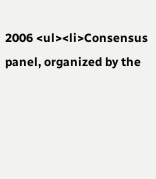2006 <ul><li>Consensus panel, organized by the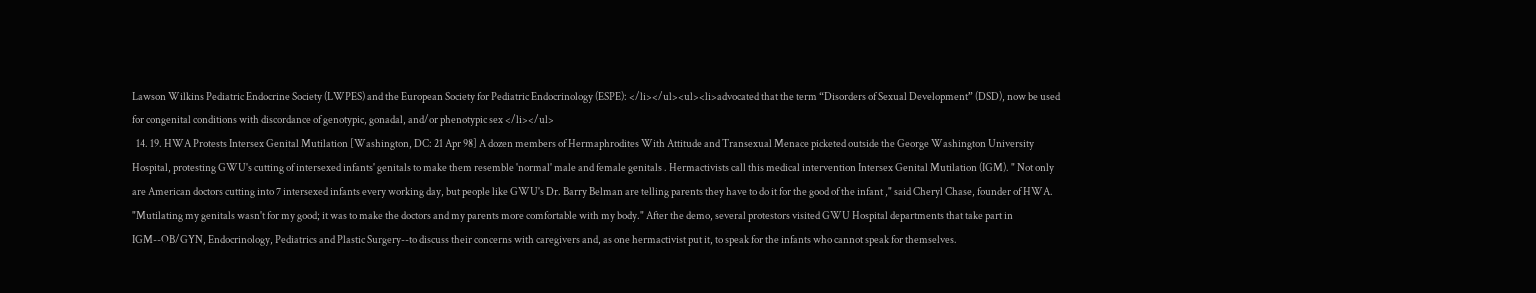Lawson Wilkins Pediatric Endocrine Society (LWPES) and the European Society for Pediatric Endocrinology (ESPE): </li></ul><ul><li>advocated that the term “Disorders of Sexual Development” (DSD), now be used for congenital conditions with discordance of genotypic, gonadal, and/or phenotypic sex </li></ul>
  14. 19. HWA Protests Intersex Genital Mutilation [Washington, DC: 21 Apr 98] A dozen members of Hermaphrodites With Attitude and Transexual Menace picketed outside the George Washington University Hospital, protesting GWU's cutting of intersexed infants' genitals to make them resemble 'normal' male and female genitals . Hermactivists call this medical intervention Intersex Genital Mutilation (IGM). " Not only are American doctors cutting into 7 intersexed infants every working day, but people like GWU's Dr. Barry Belman are telling parents they have to do it for the good of the infant ," said Cheryl Chase, founder of HWA. "Mutilating my genitals wasn't for my good; it was to make the doctors and my parents more comfortable with my body." After the demo, several protestors visited GWU Hospital departments that take part in IGM--OB/GYN, Endocrinology, Pediatrics and Plastic Surgery--to discuss their concerns with caregivers and, as one hermactivist put it, to speak for the infants who cannot speak for themselves.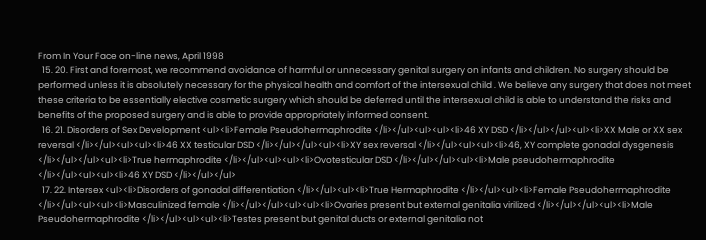From In Your Face on-line news, April 1998
  15. 20. First and foremost, we recommend avoidance of harmful or unnecessary genital surgery on infants and children. No surgery should be performed unless it is absolutely necessary for the physical health and comfort of the intersexual child . We believe any surgery that does not meet these criteria to be essentially elective cosmetic surgery which should be deferred until the intersexual child is able to understand the risks and benefits of the proposed surgery and is able to provide appropriately informed consent.
  16. 21. Disorders of Sex Development <ul><li>Female Pseudohermaphrodite </li></ul><ul><ul><li>46 XY DSD </li></ul></ul><ul><li>XX Male or XX sex reversal </li></ul><ul><ul><li>46 XX testicular DSD </li></ul></ul><ul><li>XY sex reversal </li></ul><ul><ul><li>46, XY complete gonadal dysgenesis </li></ul></ul><ul><li>True hermaphrodite </li></ul><ul><ul><li>Ovotesticular DSD </li></ul></ul><ul><li>Male pseudohermaphrodite </li></ul><ul><ul><li>46 XY DSD </li></ul></ul>
  17. 22. Intersex <ul><li>Disorders of gonadal differentiation </li></ul><ul><li>True Hermaphrodite </li></ul><ul><li>Female Pseudohermaphrodite </li></ul><ul><ul><li>Masculinized female </li></ul></ul><ul><ul><li>Ovaries present but external genitalia virilized </li></ul></ul><ul><li>Male Pseudohermaphrodite </li></ul><ul><ul><li>Testes present but genital ducts or external genitalia not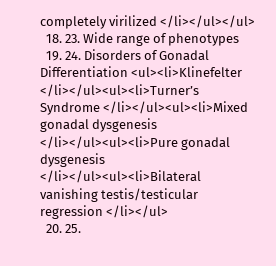completely virilized </li></ul></ul>
  18. 23. Wide range of phenotypes
  19. 24. Disorders of Gonadal Differentiation <ul><li>Klinefelter </li></ul><ul><li>Turner’s Syndrome </li></ul><ul><li>Mixed gonadal dysgenesis </li></ul><ul><li>Pure gonadal dysgenesis </li></ul><ul><li>Bilateral vanishing testis/testicular regression </li></ul>
  20. 25.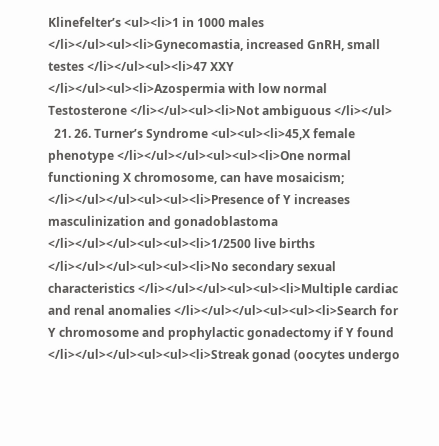Klinefelter’s <ul><li>1 in 1000 males </li></ul><ul><li>Gynecomastia, increased GnRH, small testes </li></ul><ul><li>47 XXY </li></ul><ul><li>Azospermia with low normal Testosterone </li></ul><ul><li>Not ambiguous </li></ul>
  21. 26. Turner’s Syndrome <ul><ul><li>45,X female phenotype </li></ul></ul><ul><ul><li>One normal functioning X chromosome, can have mosaicism; </li></ul></ul><ul><ul><li>Presence of Y increases masculinization and gonadoblastoma </li></ul></ul><ul><ul><li>1/2500 live births </li></ul></ul><ul><ul><li>No secondary sexual characteristics </li></ul></ul><ul><ul><li>Multiple cardiac and renal anomalies </li></ul></ul><ul><ul><li>Search for Y chromosome and prophylactic gonadectomy if Y found </li></ul></ul><ul><ul><li>Streak gonad (oocytes undergo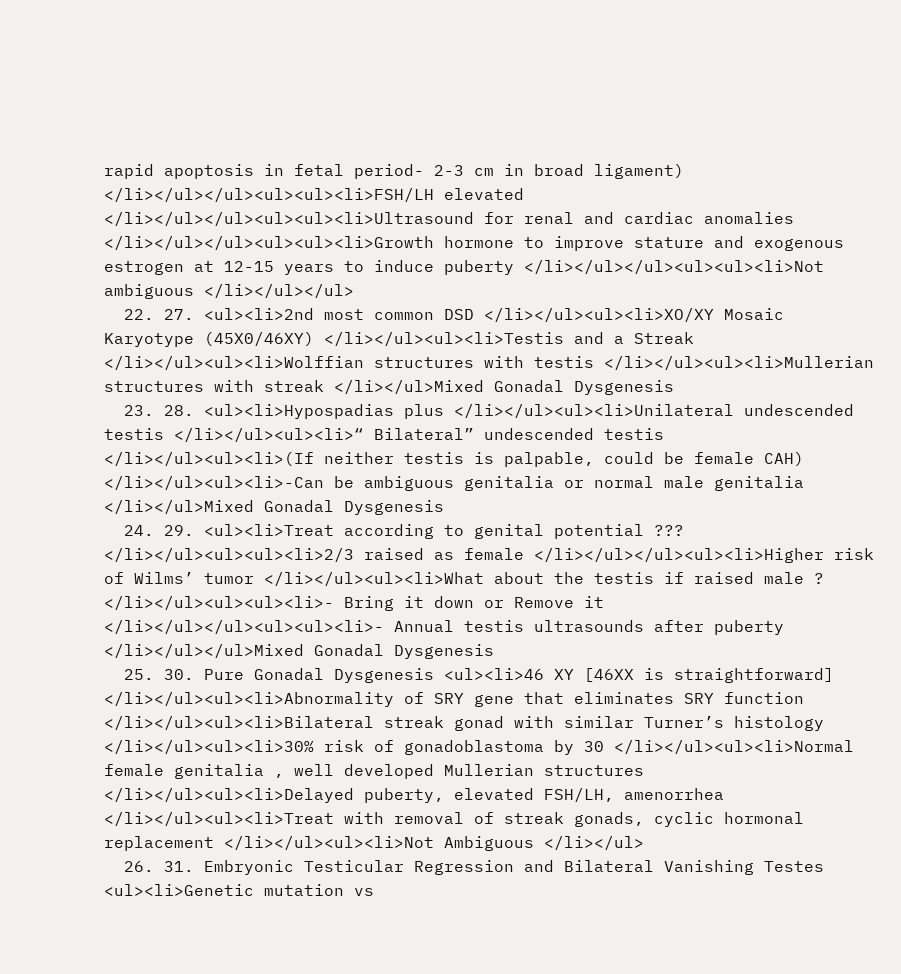rapid apoptosis in fetal period- 2-3 cm in broad ligament) </li></ul></ul><ul><ul><li>FSH/LH elevated </li></ul></ul><ul><ul><li>Ultrasound for renal and cardiac anomalies </li></ul></ul><ul><ul><li>Growth hormone to improve stature and exogenous estrogen at 12-15 years to induce puberty </li></ul></ul><ul><ul><li>Not ambiguous </li></ul></ul>
  22. 27. <ul><li>2nd most common DSD </li></ul><ul><li>XO/XY Mosaic Karyotype (45X0/46XY) </li></ul><ul><li>Testis and a Streak </li></ul><ul><li>Wolffian structures with testis </li></ul><ul><li>Mullerian structures with streak </li></ul>Mixed Gonadal Dysgenesis
  23. 28. <ul><li>Hypospadias plus </li></ul><ul><li>Unilateral undescended testis </li></ul><ul><li>“ Bilateral” undescended testis </li></ul><ul><li>(If neither testis is palpable, could be female CAH) </li></ul><ul><li>-Can be ambiguous genitalia or normal male genitalia </li></ul>Mixed Gonadal Dysgenesis
  24. 29. <ul><li>Treat according to genital potential ??? </li></ul><ul><ul><li>2/3 raised as female </li></ul></ul><ul><li>Higher risk of Wilms’ tumor </li></ul><ul><li>What about the testis if raised male ? </li></ul><ul><ul><li>- Bring it down or Remove it </li></ul></ul><ul><ul><li>- Annual testis ultrasounds after puberty </li></ul></ul>Mixed Gonadal Dysgenesis
  25. 30. Pure Gonadal Dysgenesis <ul><li>46 XY [46XX is straightforward] </li></ul><ul><li>Abnormality of SRY gene that eliminates SRY function </li></ul><ul><li>Bilateral streak gonad with similar Turner’s histology </li></ul><ul><li>30% risk of gonadoblastoma by 30 </li></ul><ul><li>Normal female genitalia , well developed Mullerian structures </li></ul><ul><li>Delayed puberty, elevated FSH/LH, amenorrhea </li></ul><ul><li>Treat with removal of streak gonads, cyclic hormonal replacement </li></ul><ul><li>Not Ambiguous </li></ul>
  26. 31. Embryonic Testicular Regression and Bilateral Vanishing Testes <ul><li>Genetic mutation vs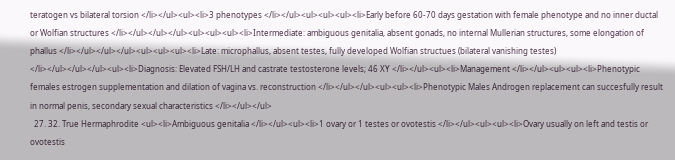teratogen vs bilateral torsion </li></ul><ul><li>3 phenotypes </li></ul><ul><ul><ul><li>Early before 60-70 days gestation with female phenotype and no inner ductal or Wolfian structures </li></ul></ul></ul><ul><ul><ul><li>Intermediate: ambiguous genitalia, absent gonads, no internal Mullerian structures, some elongation of phallus </li></ul></ul></ul><ul><ul><ul><li>Late: microphallus, absent testes, fully developed Wolfian structues (bilateral vanishing testes) </li></ul></ul></ul><ul><li>Diagnosis: Elevated FSH/LH and castrate testosterone levels; 46 XY </li></ul><ul><li>Management </li></ul><ul><ul><li>Phenotypic females estrogen supplementation and dilation of vagina vs. reconstruction </li></ul></ul><ul><ul><li>Phenotypic Males Androgen replacement can succesfully result in normal penis, secondary sexual characteristics </li></ul></ul>
  27. 32. True Hermaphrodite <ul><li>Ambiguous genitalia </li></ul><ul><li>1 ovary or 1 testes or ovotestis </li></ul><ul><ul><li>Ovary usually on left and testis or ovotestis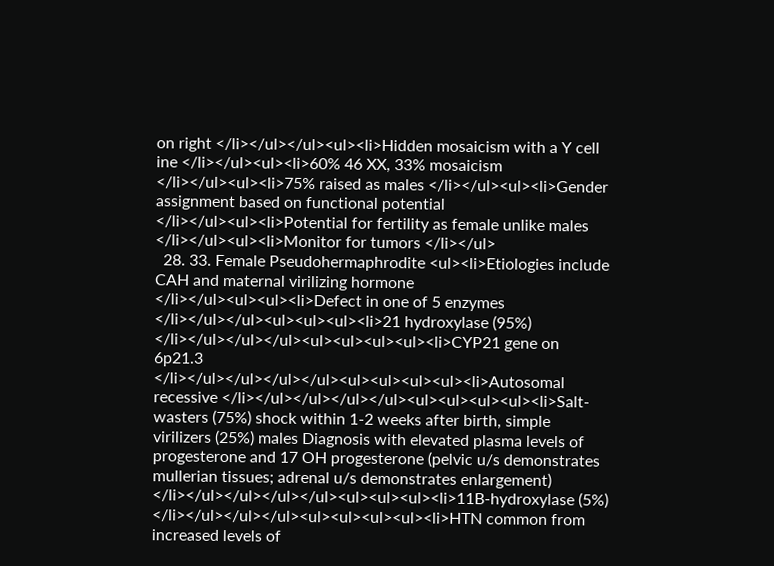on right </li></ul></ul><ul><li>Hidden mosaicism with a Y cell ine </li></ul><ul><li>60% 46 XX, 33% mosaicism </li></ul><ul><li>75% raised as males </li></ul><ul><li>Gender assignment based on functional potential </li></ul><ul><li>Potential for fertility as female unlike males </li></ul><ul><li>Monitor for tumors </li></ul>
  28. 33. Female Pseudohermaphrodite <ul><li>Etiologies include CAH and maternal virilizing hormone </li></ul><ul><ul><li>Defect in one of 5 enzymes </li></ul></ul><ul><ul><ul><li>21 hydroxylase (95%) </li></ul></ul></ul><ul><ul><ul><ul><li>CYP21 gene on 6p21.3 </li></ul></ul></ul></ul><ul><ul><ul><ul><li>Autosomal recessive </li></ul></ul></ul></ul><ul><ul><ul><ul><li>Salt-wasters (75%) shock within 1-2 weeks after birth, simple virilizers (25%) males Diagnosis with elevated plasma levels of progesterone and 17 OH progesterone (pelvic u/s demonstrates mullerian tissues; adrenal u/s demonstrates enlargement) </li></ul></ul></ul></ul><ul><ul><ul><li>11B-hydroxylase (5%) </li></ul></ul></ul><ul><ul><ul><ul><li>HTN common from increased levels of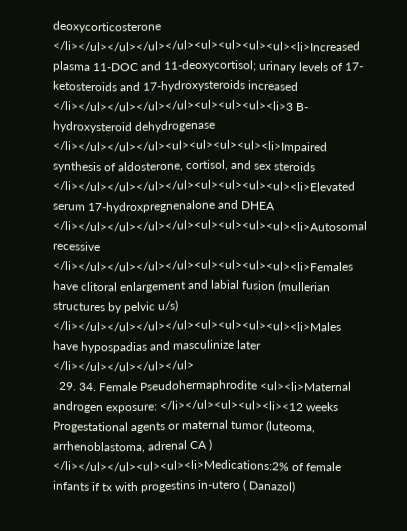deoxycorticosterone </li></ul></ul></ul></ul><ul><ul><ul><ul><li>Increased plasma 11-DOC and 11-deoxycortisol; urinary levels of 17-ketosteroids and 17-hydroxysteroids increased </li></ul></ul></ul></ul><ul><ul><ul><li>3 B-hydroxysteroid dehydrogenase </li></ul></ul></ul><ul><ul><ul><ul><li>Impaired synthesis of aldosterone, cortisol, and sex steroids </li></ul></ul></ul></ul><ul><ul><ul><ul><li>Elevated serum 17-hydroxpregnenalone and DHEA </li></ul></ul></ul></ul><ul><ul><ul><ul><li>Autosomal recessive </li></ul></ul></ul></ul><ul><ul><ul><ul><li>Females have clitoral enlargement and labial fusion (mullerian structures by pelvic u/s) </li></ul></ul></ul></ul><ul><ul><ul><ul><li>Males have hypospadias and masculinize later </li></ul></ul></ul></ul>
  29. 34. Female Pseudohermaphrodite <ul><li>Maternal androgen exposure: </li></ul><ul><ul><li><12 weeks Progestational agents or maternal tumor (luteoma, arrhenoblastoma, adrenal CA ) </li></ul></ul><ul><ul><li>Medications:2% of female infants if tx with progestins in-utero ( Danazol)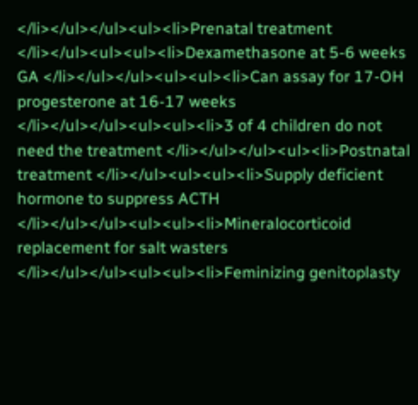</li></ul></ul><ul><li>Prenatal treatment </li></ul><ul><ul><li>Dexamethasone at 5-6 weeks GA </li></ul></ul><ul><ul><li>Can assay for 17-OH progesterone at 16-17 weeks </li></ul></ul><ul><ul><li>3 of 4 children do not need the treatment </li></ul></ul><ul><li>Postnatal treatment </li></ul><ul><ul><li>Supply deficient hormone to suppress ACTH </li></ul></ul><ul><ul><li>Mineralocorticoid replacement for salt wasters </li></ul></ul><ul><ul><li>Feminizing genitoplasty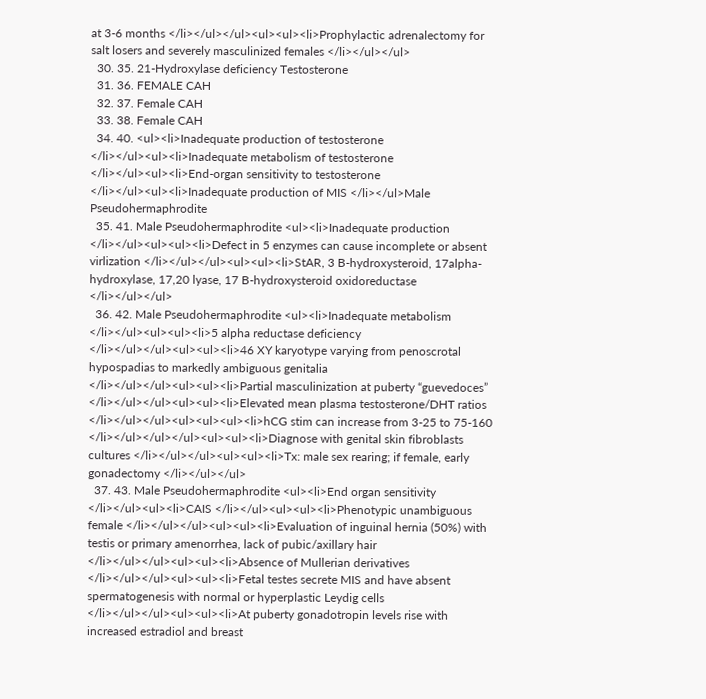at 3-6 months </li></ul></ul><ul><ul><li>Prophylactic adrenalectomy for salt losers and severely masculinized females </li></ul></ul>
  30. 35. 21-Hydroxylase deficiency Testosterone
  31. 36. FEMALE CAH
  32. 37. Female CAH
  33. 38. Female CAH
  34. 40. <ul><li>Inadequate production of testosterone </li></ul><ul><li>Inadequate metabolism of testosterone </li></ul><ul><li>End-organ sensitivity to testosterone </li></ul><ul><li>Inadequate production of MIS </li></ul>Male Pseudohermaphrodite
  35. 41. Male Pseudohermaphrodite <ul><li>Inadequate production </li></ul><ul><ul><li>Defect in 5 enzymes can cause incomplete or absent virlization </li></ul></ul><ul><ul><li>StAR, 3 B-hydroxysteroid, 17alpha-hydroxylase, 17,20 lyase, 17 B-hydroxysteroid oxidoreductase </li></ul></ul>
  36. 42. Male Pseudohermaphrodite <ul><li>Inadequate metabolism </li></ul><ul><ul><li>5 alpha reductase deficiency </li></ul></ul><ul><ul><li>46 XY karyotype varying from penoscrotal hypospadias to markedly ambiguous genitalia </li></ul></ul><ul><ul><li>Partial masculinization at puberty “guevedoces” </li></ul></ul><ul><ul><li>Elevated mean plasma testosterone/DHT ratios </li></ul></ul><ul><ul><ul><li>hCG stim can increase from 3-25 to 75-160 </li></ul></ul></ul><ul><ul><li>Diagnose with genital skin fibroblasts cultures </li></ul></ul><ul><ul><li>Tx: male sex rearing; if female, early gonadectomy </li></ul></ul>
  37. 43. Male Pseudohermaphrodite <ul><li>End organ sensitivity </li></ul><ul><li>CAIS </li></ul><ul><ul><li>Phenotypic unambiguous female </li></ul></ul><ul><ul><li>Evaluation of inguinal hernia (50%) with testis or primary amenorrhea, lack of pubic/axillary hair </li></ul></ul><ul><ul><li>Absence of Mullerian derivatives </li></ul></ul><ul><ul><li>Fetal testes secrete MIS and have absent spermatogenesis with normal or hyperplastic Leydig cells </li></ul></ul><ul><ul><li>At puberty gonadotropin levels rise with increased estradiol and breast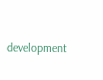development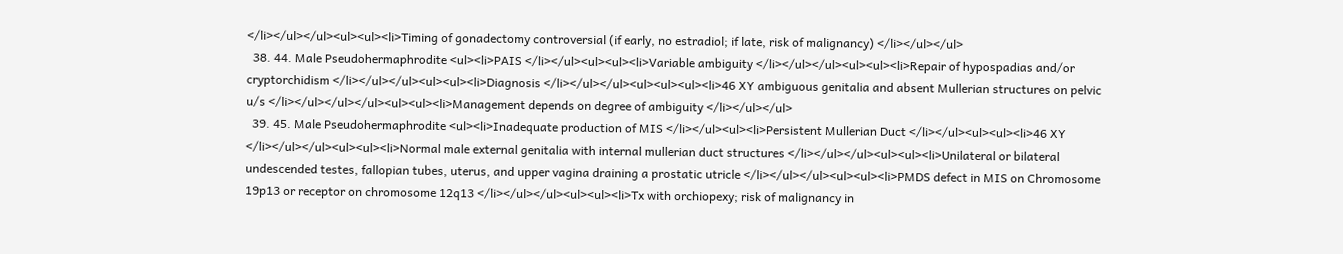</li></ul></ul><ul><ul><li>Timing of gonadectomy controversial (if early, no estradiol; if late, risk of malignancy) </li></ul></ul>
  38. 44. Male Pseudohermaphrodite <ul><li>PAIS </li></ul><ul><ul><li>Variable ambiguity </li></ul></ul><ul><ul><li>Repair of hypospadias and/or cryptorchidism </li></ul></ul><ul><ul><li>Diagnosis </li></ul></ul><ul><ul><ul><li>46 XY ambiguous genitalia and absent Mullerian structures on pelvic u/s </li></ul></ul></ul><ul><ul><li>Management depends on degree of ambiguity </li></ul></ul>
  39. 45. Male Pseudohermaphrodite <ul><li>Inadequate production of MIS </li></ul><ul><li>Persistent Mullerian Duct </li></ul><ul><ul><li>46 XY </li></ul></ul><ul><ul><li>Normal male external genitalia with internal mullerian duct structures </li></ul></ul><ul><ul><li>Unilateral or bilateral undescended testes, fallopian tubes, uterus, and upper vagina draining a prostatic utricle </li></ul></ul><ul><ul><li>PMDS defect in MIS on Chromosome 19p13 or receptor on chromosome 12q13 </li></ul></ul><ul><ul><li>Tx with orchiopexy; risk of malignancy in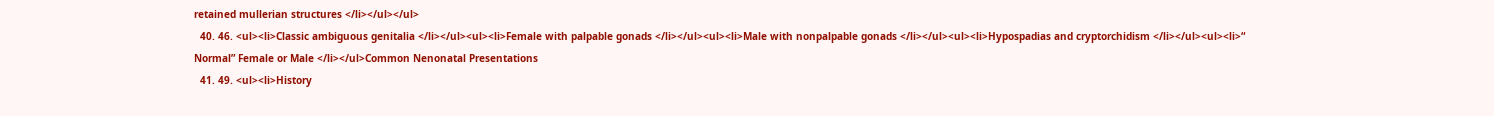retained mullerian structures </li></ul></ul>
  40. 46. <ul><li>Classic ambiguous genitalia </li></ul><ul><li>Female with palpable gonads </li></ul><ul><li>Male with nonpalpable gonads </li></ul><ul><li>Hypospadias and cryptorchidism </li></ul><ul><li>“ Normal” Female or Male </li></ul>Common Nenonatal Presentations
  41. 49. <ul><li>History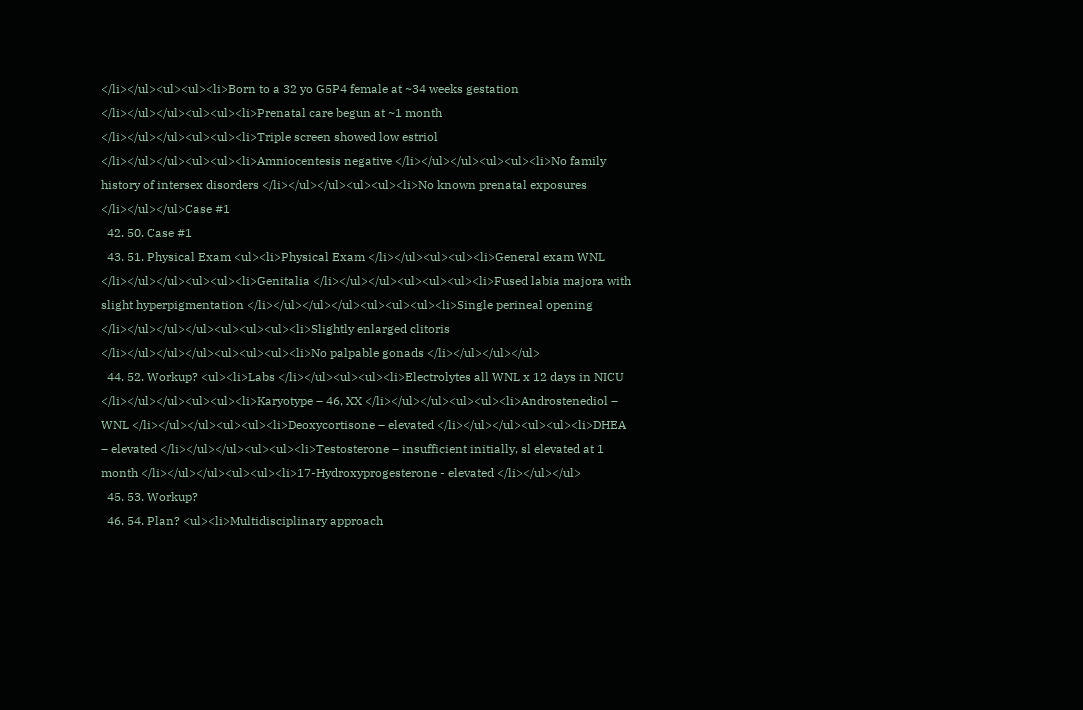</li></ul><ul><ul><li>Born to a 32 yo G5P4 female at ~34 weeks gestation </li></ul></ul><ul><ul><li>Prenatal care begun at ~1 month </li></ul></ul><ul><ul><li>Triple screen showed low estriol </li></ul></ul><ul><ul><li>Amniocentesis negative </li></ul></ul><ul><ul><li>No family history of intersex disorders </li></ul></ul><ul><ul><li>No known prenatal exposures </li></ul></ul>Case #1
  42. 50. Case #1
  43. 51. Physical Exam <ul><li>Physical Exam </li></ul><ul><ul><li>General exam WNL </li></ul></ul><ul><ul><li>Genitalia </li></ul></ul><ul><ul><ul><li>Fused labia majora with slight hyperpigmentation </li></ul></ul></ul><ul><ul><ul><li>Single perineal opening </li></ul></ul></ul><ul><ul><ul><li>Slightly enlarged clitoris </li></ul></ul></ul><ul><ul><ul><li>No palpable gonads </li></ul></ul></ul>
  44. 52. Workup? <ul><li>Labs </li></ul><ul><ul><li>Electrolytes all WNL x 12 days in NICU </li></ul></ul><ul><ul><li>Karyotype – 46, XX </li></ul></ul><ul><ul><li>Androstenediol – WNL </li></ul></ul><ul><ul><li>Deoxycortisone – elevated </li></ul></ul><ul><ul><li>DHEA – elevated </li></ul></ul><ul><ul><li>Testosterone – insufficient initially, sl elevated at 1 month </li></ul></ul><ul><ul><li>17-Hydroxyprogesterone - elevated </li></ul></ul>
  45. 53. Workup?
  46. 54. Plan? <ul><li>Multidisciplinary approach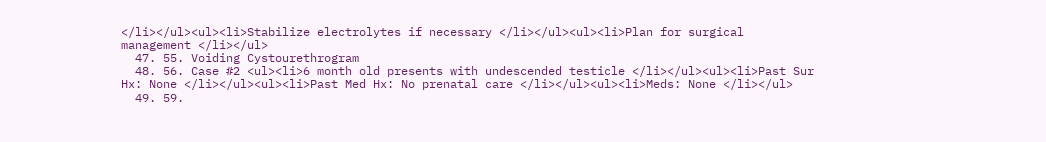</li></ul><ul><li>Stabilize electrolytes if necessary </li></ul><ul><li>Plan for surgical management </li></ul>
  47. 55. Voiding Cystourethrogram
  48. 56. Case #2 <ul><li>6 month old presents with undescended testicle </li></ul><ul><li>Past Sur Hx: None </li></ul><ul><li>Past Med Hx: No prenatal care </li></ul><ul><li>Meds: None </li></ul>
  49. 59.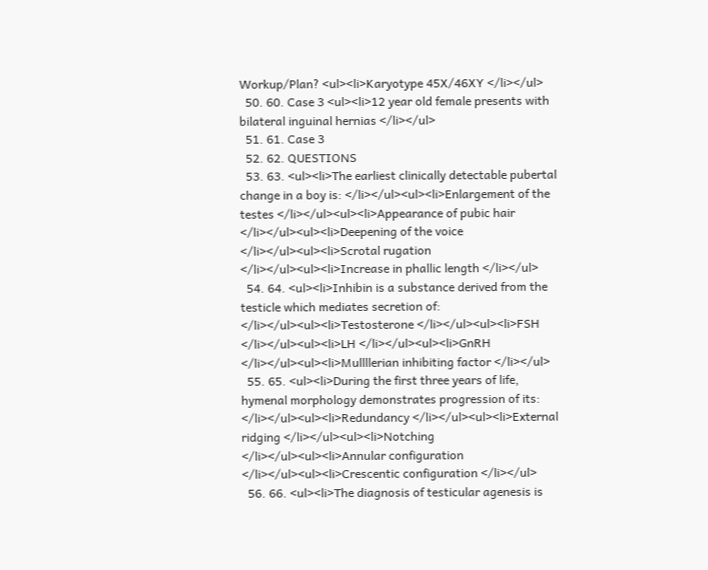Workup/Plan? <ul><li>Karyotype 45X/46XY </li></ul>
  50. 60. Case 3 <ul><li>12 year old female presents with bilateral inguinal hernias </li></ul>
  51. 61. Case 3
  52. 62. QUESTIONS
  53. 63. <ul><li>The earliest clinically detectable pubertal change in a boy is: </li></ul><ul><li>Enlargement of the testes </li></ul><ul><li>Appearance of pubic hair </li></ul><ul><li>Deepening of the voice </li></ul><ul><li>Scrotal rugation </li></ul><ul><li>Increase in phallic length </li></ul>
  54. 64. <ul><li>Inhibin is a substance derived from the testicle which mediates secretion of: </li></ul><ul><li>Testosterone </li></ul><ul><li>FSH </li></ul><ul><li>LH </li></ul><ul><li>GnRH </li></ul><ul><li>Mullllerian inhibiting factor </li></ul>
  55. 65. <ul><li>During the first three years of life, hymenal morphology demonstrates progression of its: </li></ul><ul><li>Redundancy </li></ul><ul><li>External ridging </li></ul><ul><li>Notching </li></ul><ul><li>Annular configuration </li></ul><ul><li>Crescentic configuration </li></ul>
  56. 66. <ul><li>The diagnosis of testicular agenesis is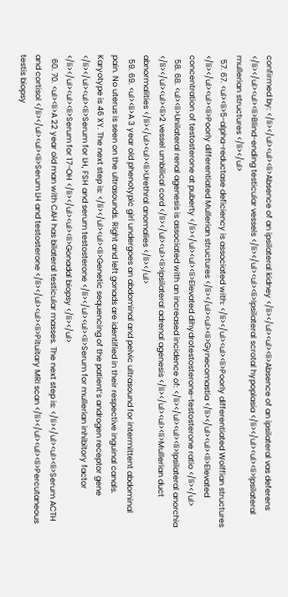confirmed by: </li></ul><ul><li>Absence of an ipsilateral kidney </li></ul><ul><li>Absence of an ipsilateral vas deferens </li></ul><ul><li>Blind-ending testicular vessels </li></ul><ul><li>Ipsilateral scrotal hypoplasia </li></ul><ul><li>Ipsilateral mullerian structures </li></ul>
  57. 67. <ul><li>5-alpha-reductase deficiency is associated with: </li></ul><ul><li>Poorly differentiated Wolffian structures </li></ul><ul><li>Poorly differentiated Mullerian structures </li></ul><ul><li>Gynecomastia </li></ul><ul><li>Elevated concentration of testosterone at puberty </li></ul><ul><li>Elevated dihydrotestosterone-testosterone ratio </li></ul>
  58. 68. <ul><li>Unilateral renal agenesis is associated with an increased incidence of: </li></ul><ul><li>Ipsilateral anorchia </li></ul><ul><li>2 vessel umbilical cord </li></ul><ul><li>Ipsilateral adrenal agenesis </li></ul><ul><li>Mullerian duct abnormalities </li></ul><ul><li>Urethral anomalies </li></ul>
  59. 69. <ul><li>A 3 year old phenotypic girl undergoes an abdominal and pelvic ultrasound for intermittent abdominal pain. No uterus is seen on the ultrasounds. Right and left gonads are identified in their respective inguinal canals. Karyotype is 46 XY. The next step is: </li></ul><ul><li>Genetic sequencing of the patient’s androgen receptor gene </li></ul><ul><li>Serum for LH, FSH and serum testosterone </li></ul><ul><li>Serum for mullerian inhibitory factor </li></ul><ul><li>Serum for 17-OH </li></ul><ul><li>Gonadal biopsy </li></ul>
  60. 70. <ul><li>A 22 year old man with CAH has bilateral testicular masses. The next step is: </li></ul><ul><li>Serum ACTH and cortisol </li></ul><ul><li>Serum LH and testosterone </li></ul><ul><li>Pituitary MRI scan </li></ul><ul><li>Percutaneous testis biopsy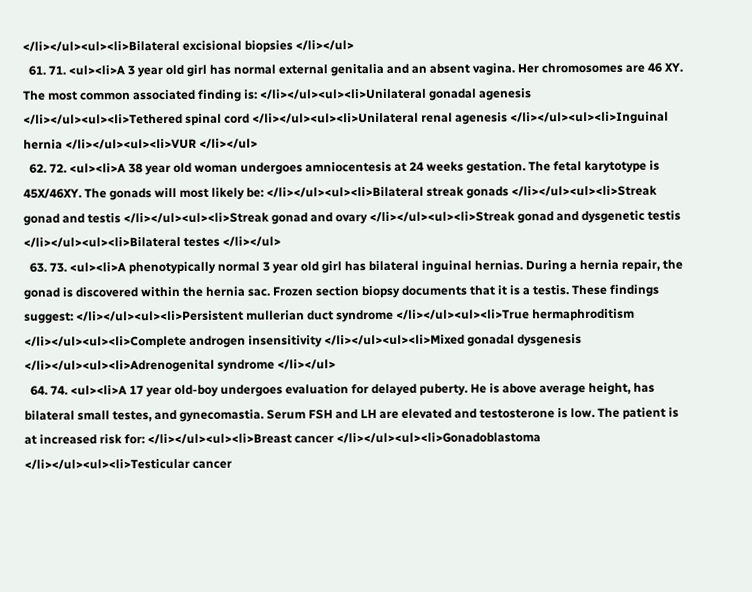</li></ul><ul><li>Bilateral excisional biopsies </li></ul>
  61. 71. <ul><li>A 3 year old girl has normal external genitalia and an absent vagina. Her chromosomes are 46 XY. The most common associated finding is: </li></ul><ul><li>Unilateral gonadal agenesis </li></ul><ul><li>Tethered spinal cord </li></ul><ul><li>Unilateral renal agenesis </li></ul><ul><li>Inguinal hernia </li></ul><ul><li>VUR </li></ul>
  62. 72. <ul><li>A 38 year old woman undergoes amniocentesis at 24 weeks gestation. The fetal karytotype is 45X/46XY. The gonads will most likely be: </li></ul><ul><li>Bilateral streak gonads </li></ul><ul><li>Streak gonad and testis </li></ul><ul><li>Streak gonad and ovary </li></ul><ul><li>Streak gonad and dysgenetic testis </li></ul><ul><li>Bilateral testes </li></ul>
  63. 73. <ul><li>A phenotypically normal 3 year old girl has bilateral inguinal hernias. During a hernia repair, the gonad is discovered within the hernia sac. Frozen section biopsy documents that it is a testis. These findings suggest: </li></ul><ul><li>Persistent mullerian duct syndrome </li></ul><ul><li>True hermaphroditism </li></ul><ul><li>Complete androgen insensitivity </li></ul><ul><li>Mixed gonadal dysgenesis </li></ul><ul><li>Adrenogenital syndrome </li></ul>
  64. 74. <ul><li>A 17 year old-boy undergoes evaluation for delayed puberty. He is above average height, has bilateral small testes, and gynecomastia. Serum FSH and LH are elevated and testosterone is low. The patient is at increased risk for: </li></ul><ul><li>Breast cancer </li></ul><ul><li>Gonadoblastoma </li></ul><ul><li>Testicular cancer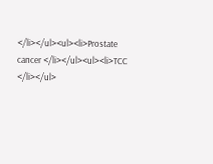</li></ul><ul><li>Prostate cancer </li></ul><ul><li>TCC </li></ul>